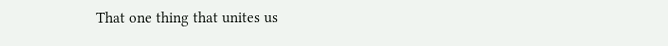That one thing that unites us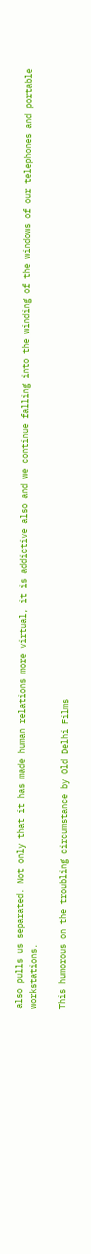also pulls us separated. Not only that it has made human relations more virtual, it is addictive also and we continue falling into the winding of the windows of our telephones and portable workstations.

This humorous on the troubling circumstance by Old Delhi Films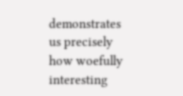demonstrates us precisely how woefully interesting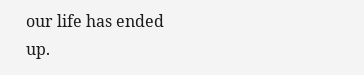our life has ended up.